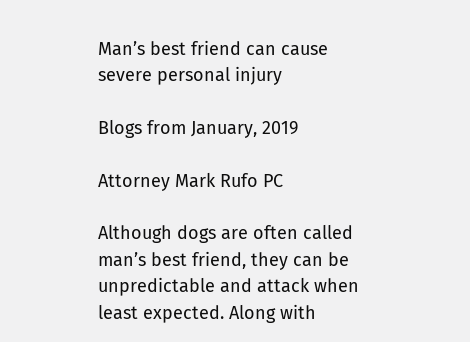Man’s best friend can cause severe personal injury

Blogs from January, 2019

Attorney Mark Rufo PC

Although dogs are often called man’s best friend, they can be unpredictable and attack when least expected. Along with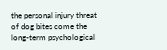the personal injury threat of dog bites come the long-term psychological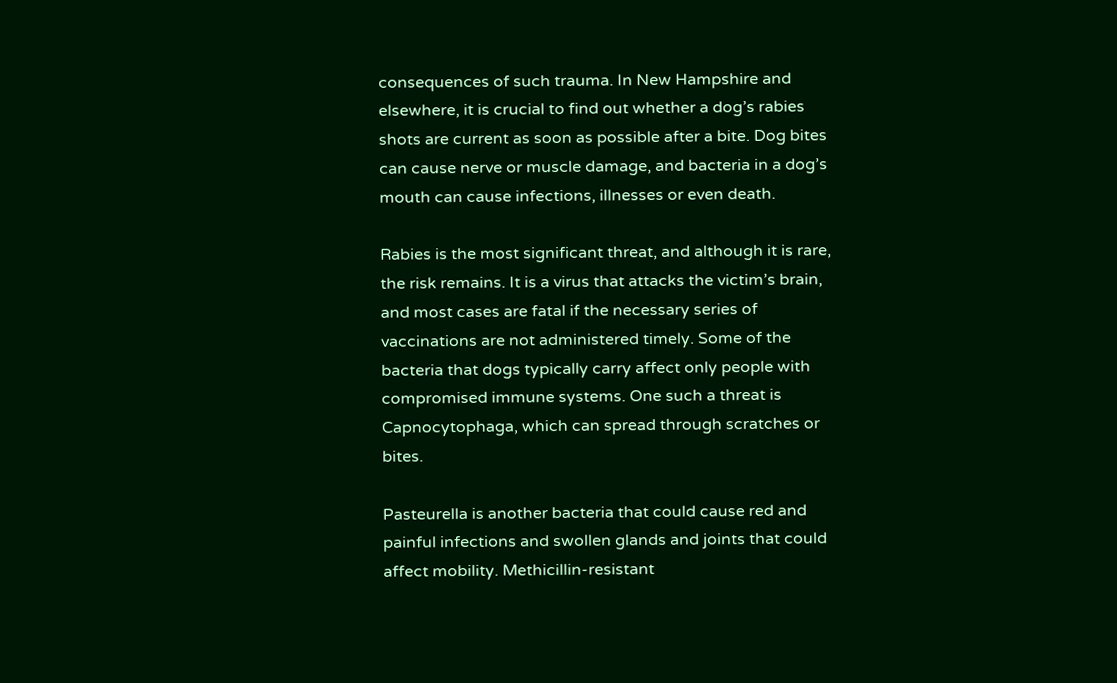consequences of such trauma. In New Hampshire and elsewhere, it is crucial to find out whether a dog’s rabies shots are current as soon as possible after a bite. Dog bites can cause nerve or muscle damage, and bacteria in a dog’s mouth can cause infections, illnesses or even death.

Rabies is the most significant threat, and although it is rare, the risk remains. It is a virus that attacks the victim’s brain, and most cases are fatal if the necessary series of vaccinations are not administered timely. Some of the bacteria that dogs typically carry affect only people with compromised immune systems. One such a threat is Capnocytophaga, which can spread through scratches or bites.

Pasteurella is another bacteria that could cause red and painful infections and swollen glands and joints that could affect mobility. Methicillin-resistant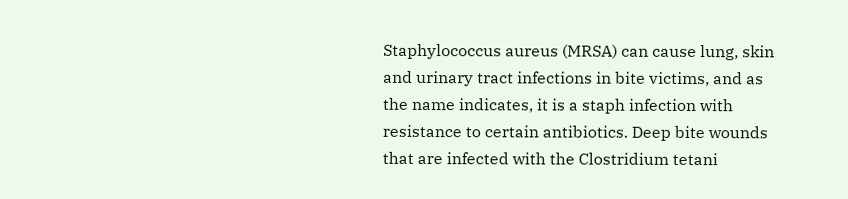Staphylococcus aureus (MRSA) can cause lung, skin and urinary tract infections in bite victims, and as the name indicates, it is a staph infection with resistance to certain antibiotics. Deep bite wounds that are infected with the Clostridium tetani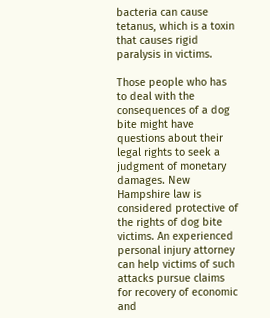bacteria can cause tetanus, which is a toxin that causes rigid paralysis in victims.

Those people who has to deal with the consequences of a dog bite might have questions about their legal rights to seek a judgment of monetary damages. New Hampshire law is considered protective of the rights of dog bite victims. An experienced personal injury attorney can help victims of such attacks pursue claims for recovery of economic and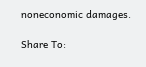noneconomic damages.

Share To: